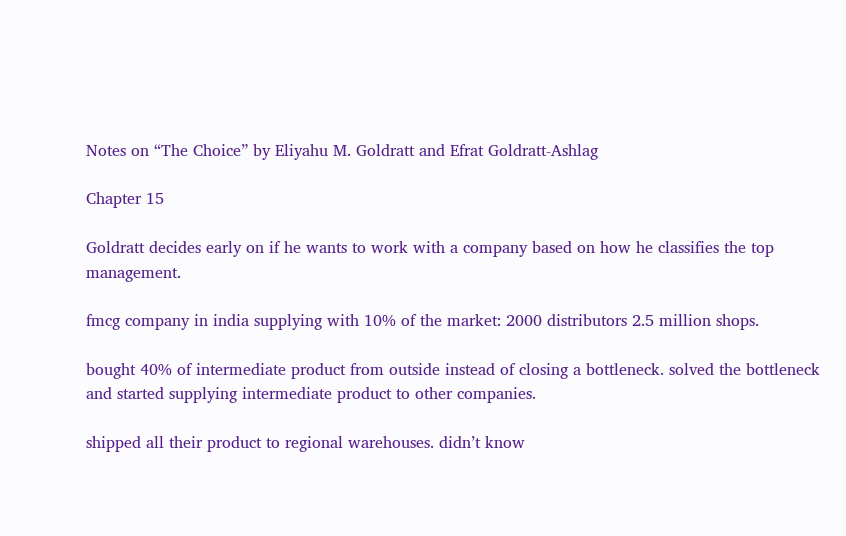Notes on “The Choice” by Eliyahu M. Goldratt and Efrat Goldratt-Ashlag

Chapter 15

Goldratt decides early on if he wants to work with a company based on how he classifies the top management.

fmcg company in india supplying with 10% of the market: 2000 distributors 2.5 million shops.

bought 40% of intermediate product from outside instead of closing a bottleneck. solved the bottleneck and started supplying intermediate product to other companies.

shipped all their product to regional warehouses. didn’t know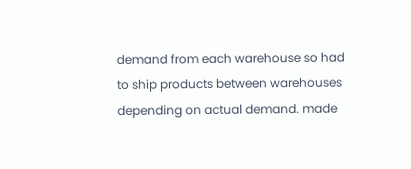demand from each warehouse so had to ship products between warehouses depending on actual demand. made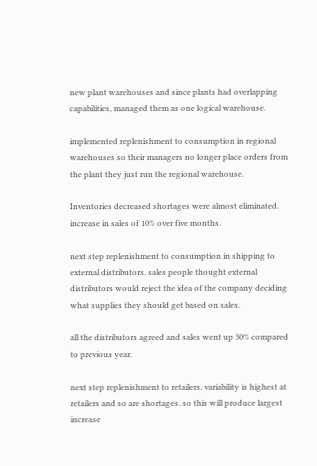new plant warehouses and since plants had overlapping capabilities, managed them as one logical warehouse.

implemented replenishment to consumption in regional warehouses so their managers no longer place orders from the plant they just run the regional warehouse.

Inventories decreased shortages were almost eliminated. increase in sales of 10% over five months.

next step replenishment to consumption in shipping to external distributors. sales people thought external distributors would reject the idea of the company deciding what supplies they should get based on sales.

all the distributors agreed and sales went up 30% compared to previous year.

next step replenishment to retailers. variability is highest at retailers and so are shortages. so this will produce largest increase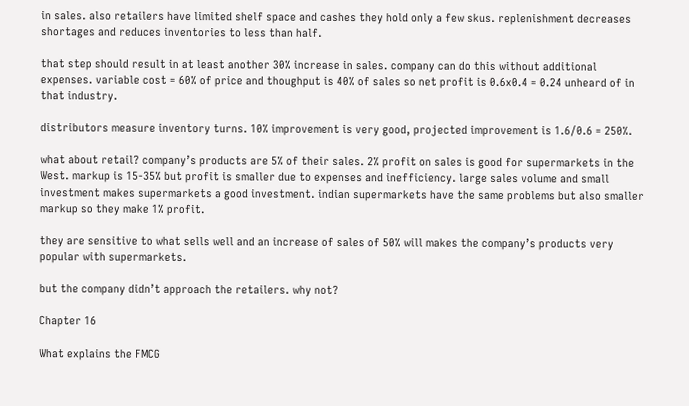in sales. also retailers have limited shelf space and cashes they hold only a few skus. replenishment decreases shortages and reduces inventories to less than half.

that step should result in at least another 30% increase in sales. company can do this without additional expenses. variable cost = 60% of price and thoughput is 40% of sales so net profit is 0.6x0.4 = 0.24 unheard of in that industry.

distributors measure inventory turns. 10% improvement is very good, projected improvement is 1.6/0.6 = 250%.

what about retail? company’s products are 5% of their sales. 2% profit on sales is good for supermarkets in the West. markup is 15-35% but profit is smaller due to expenses and inefficiency. large sales volume and small investment makes supermarkets a good investment. indian supermarkets have the same problems but also smaller markup so they make 1% profit.

they are sensitive to what sells well and an increase of sales of 50% will makes the company’s products very popular with supermarkets.

but the company didn’t approach the retailers. why not?

Chapter 16

What explains the FMCG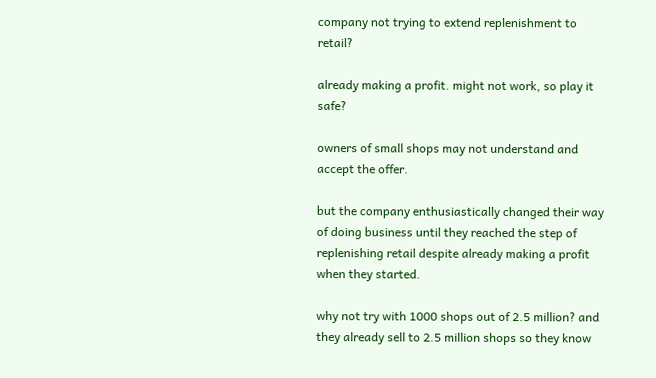company not trying to extend replenishment to retail?

already making a profit. might not work, so play it safe?

owners of small shops may not understand and accept the offer.

but the company enthusiastically changed their way of doing business until they reached the step of replenishing retail despite already making a profit when they started.

why not try with 1000 shops out of 2.5 million? and they already sell to 2.5 million shops so they know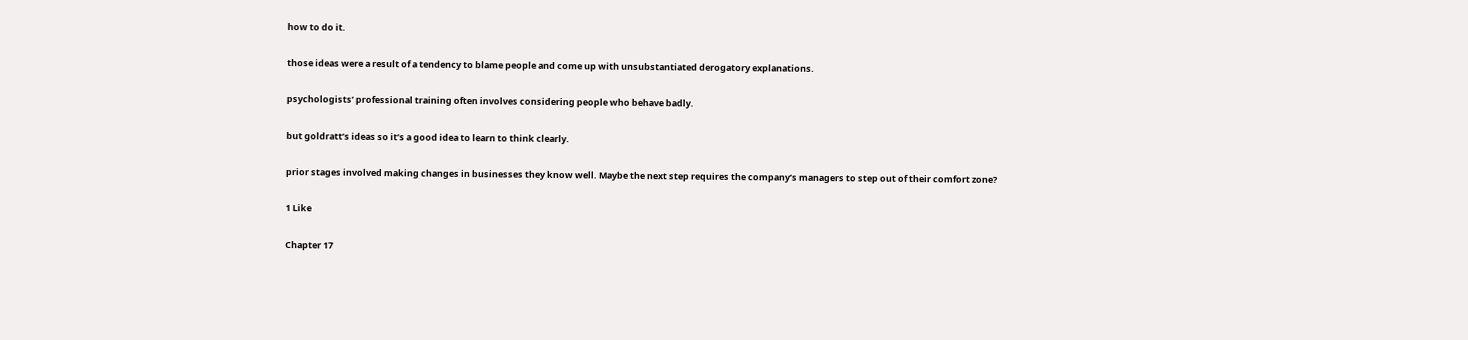how to do it.

those ideas were a result of a tendency to blame people and come up with unsubstantiated derogatory explanations.

psychologists’ professional training often involves considering people who behave badly.

but goldratt’s ideas so it’s a good idea to learn to think clearly.

prior stages involved making changes in businesses they know well. Maybe the next step requires the company’s managers to step out of their comfort zone?

1 Like

Chapter 17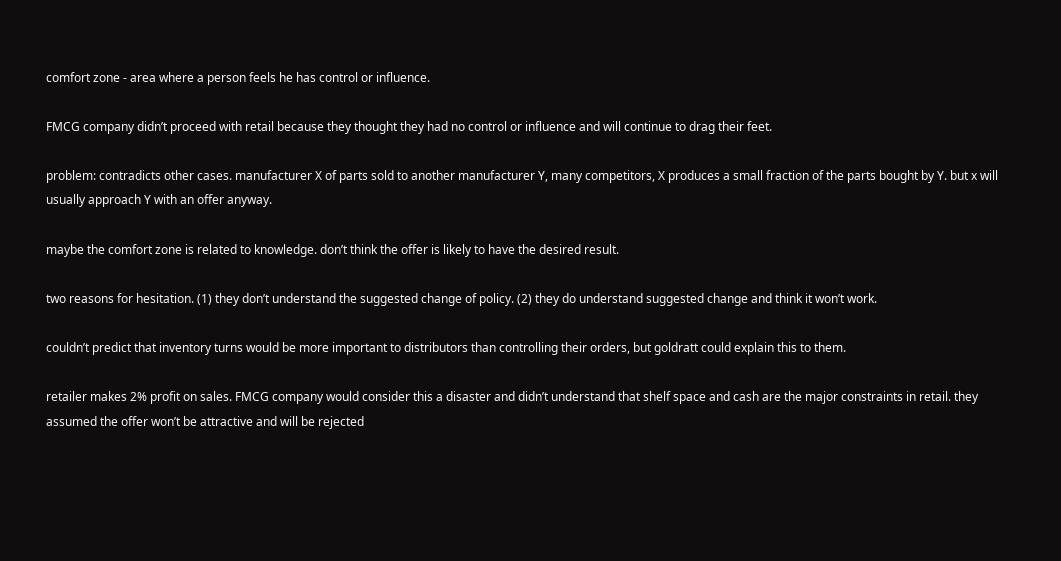comfort zone - area where a person feels he has control or influence.

FMCG company didn’t proceed with retail because they thought they had no control or influence and will continue to drag their feet.

problem: contradicts other cases. manufacturer X of parts sold to another manufacturer Y, many competitors, X produces a small fraction of the parts bought by Y. but x will usually approach Y with an offer anyway.

maybe the comfort zone is related to knowledge. don’t think the offer is likely to have the desired result.

two reasons for hesitation. (1) they don’t understand the suggested change of policy. (2) they do understand suggested change and think it won’t work.

couldn’t predict that inventory turns would be more important to distributors than controlling their orders, but goldratt could explain this to them.

retailer makes 2% profit on sales. FMCG company would consider this a disaster and didn’t understand that shelf space and cash are the major constraints in retail. they assumed the offer won’t be attractive and will be rejected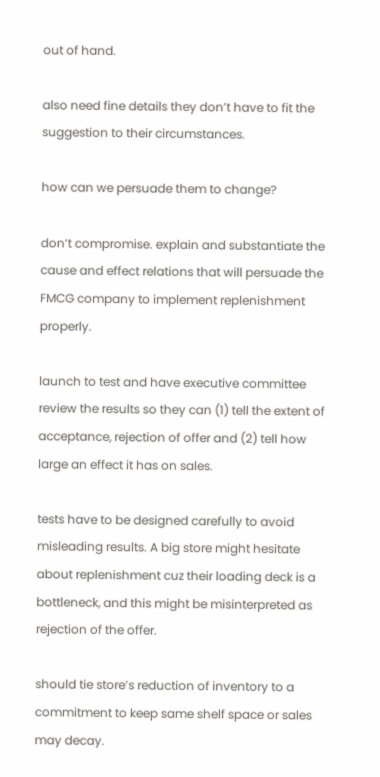out of hand.

also need fine details they don’t have to fit the suggestion to their circumstances.

how can we persuade them to change?

don’t compromise. explain and substantiate the cause and effect relations that will persuade the FMCG company to implement replenishment properly.

launch to test and have executive committee review the results so they can (1) tell the extent of acceptance, rejection of offer and (2) tell how large an effect it has on sales.

tests have to be designed carefully to avoid misleading results. A big store might hesitate about replenishment cuz their loading deck is a bottleneck, and this might be misinterpreted as rejection of the offer.

should tie store’s reduction of inventory to a commitment to keep same shelf space or sales may decay.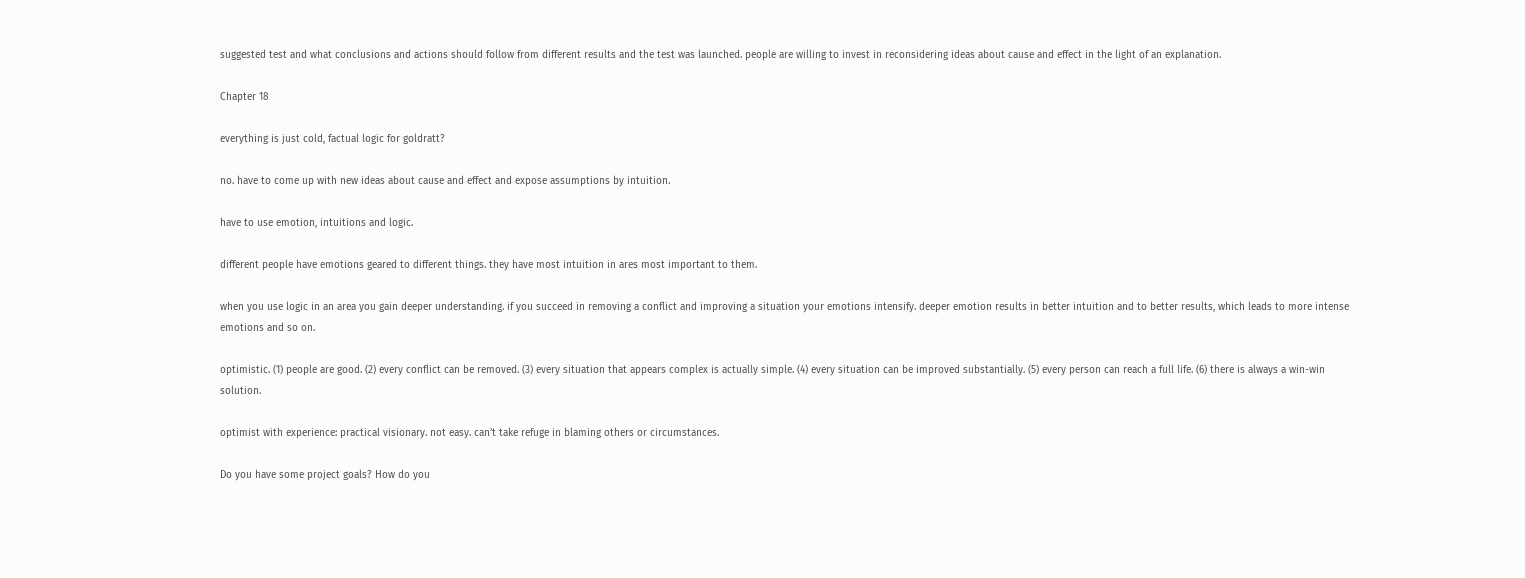suggested test and what conclusions and actions should follow from different results and the test was launched. people are willing to invest in reconsidering ideas about cause and effect in the light of an explanation.

Chapter 18

everything is just cold, factual logic for goldratt?

no. have to come up with new ideas about cause and effect and expose assumptions by intuition.

have to use emotion, intuitions and logic.

different people have emotions geared to different things. they have most intuition in ares most important to them.

when you use logic in an area you gain deeper understanding. if you succeed in removing a conflict and improving a situation your emotions intensify. deeper emotion results in better intuition and to better results, which leads to more intense emotions and so on.

optimistic. (1) people are good. (2) every conflict can be removed. (3) every situation that appears complex is actually simple. (4) every situation can be improved substantially. (5) every person can reach a full life. (6) there is always a win-win solution.

optimist with experience: practical visionary. not easy. can’t take refuge in blaming others or circumstances.

Do you have some project goals? How do you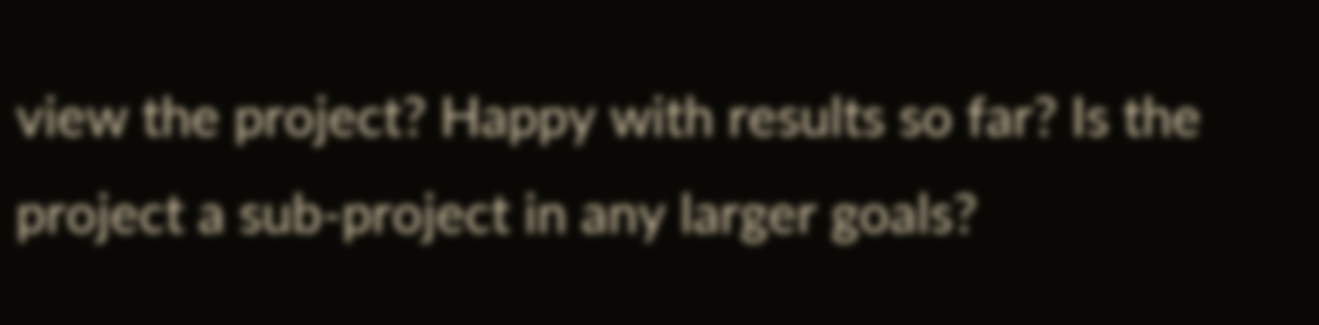view the project? Happy with results so far? Is the project a sub-project in any larger goals?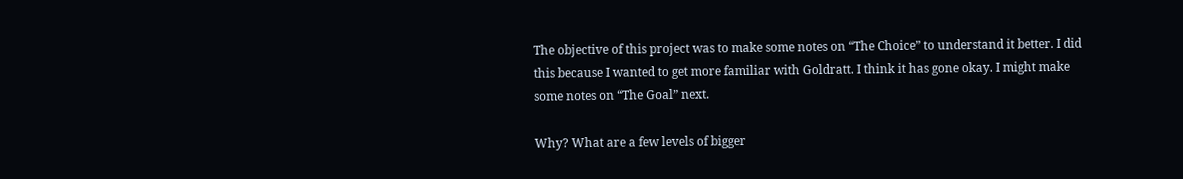The objective of this project was to make some notes on “The Choice” to understand it better. I did this because I wanted to get more familiar with Goldratt. I think it has gone okay. I might make some notes on “The Goal” next.

Why? What are a few levels of bigger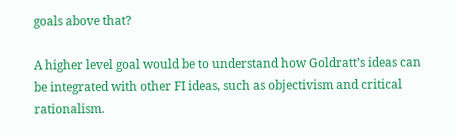goals above that?

A higher level goal would be to understand how Goldratt’s ideas can be integrated with other FI ideas, such as objectivism and critical rationalism.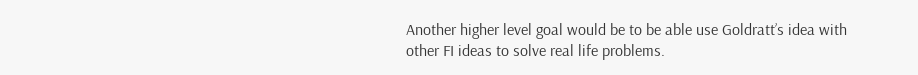Another higher level goal would be to be able use Goldratt’s idea with other FI ideas to solve real life problems.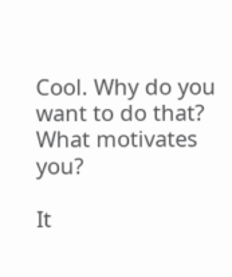Cool. Why do you want to do that? What motivates you?

It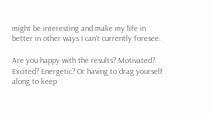might be interesting and make my life in better in other ways I can’t currently foresee.

Are you happy with the results? Motivated? Excited? Energetic? Or having to drag yourself along to keep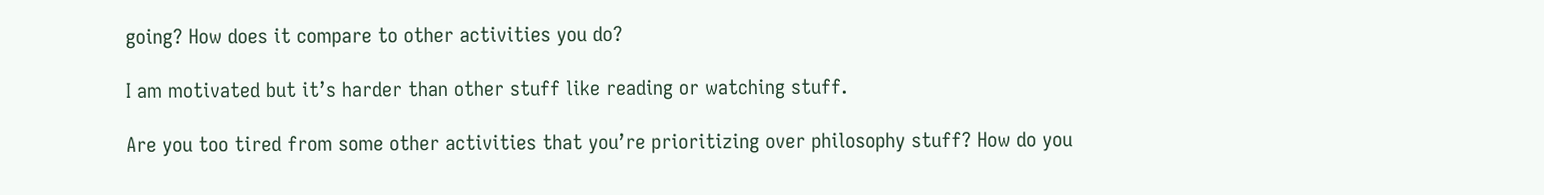going? How does it compare to other activities you do?

I am motivated but it’s harder than other stuff like reading or watching stuff.

Are you too tired from some other activities that you’re prioritizing over philosophy stuff? How do you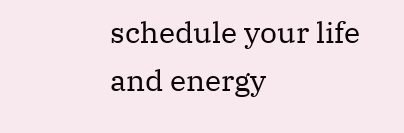schedule your life and energy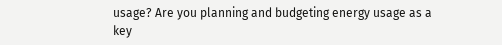usage? Are you planning and budgeting energy usage as a key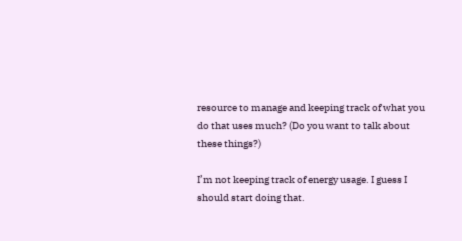resource to manage and keeping track of what you do that uses much? (Do you want to talk about these things?)

I’m not keeping track of energy usage. I guess I should start doing that.